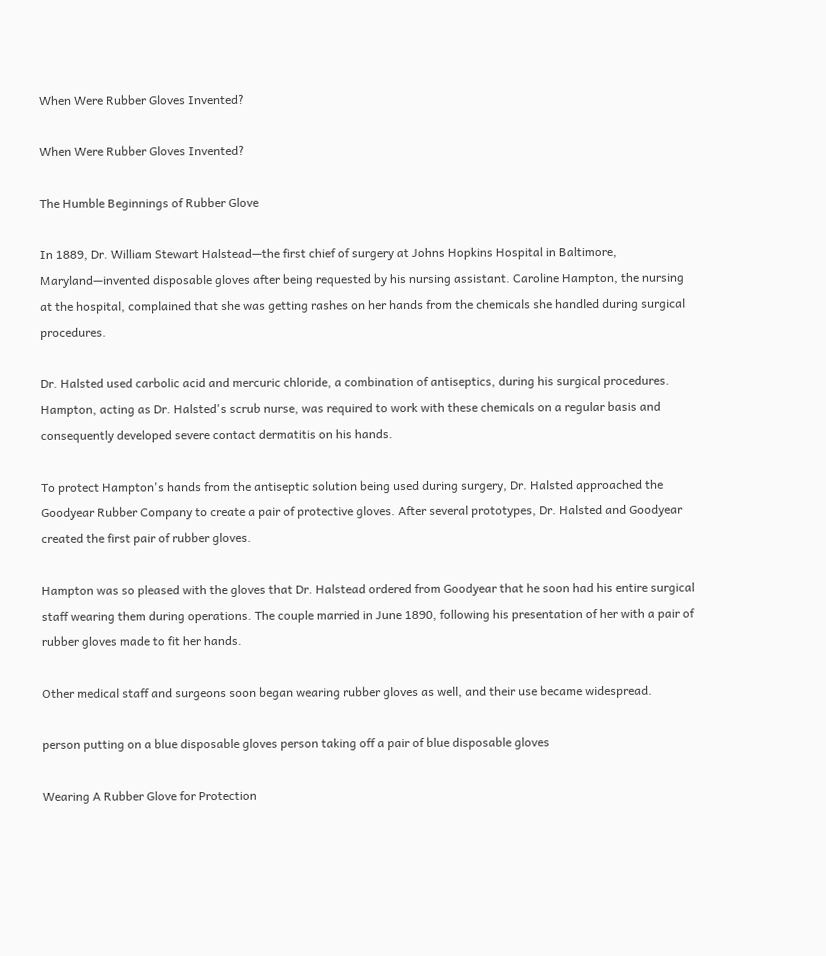When Were Rubber Gloves Invented?

When Were Rubber Gloves Invented?

The Humble Beginnings of Rubber Glove

In 1889, Dr. William Stewart Halstead—the first chief of surgery at Johns Hopkins Hospital in Baltimore, Maryland—invented disposable gloves after being requested by his nursing assistant. Caroline Hampton, the nursing at the hospital, complained that she was getting rashes on her hands from the chemicals she handled during surgical procedures.

Dr. Halsted used carbolic acid and mercuric chloride, a combination of antiseptics, during his surgical procedures. Hampton, acting as Dr. Halsted's scrub nurse, was required to work with these chemicals on a regular basis and consequently developed severe contact dermatitis on his hands.

To protect Hampton's hands from the antiseptic solution being used during surgery, Dr. Halsted approached the Goodyear Rubber Company to create a pair of protective gloves. After several prototypes, Dr. Halsted and Goodyear created the first pair of rubber gloves.

Hampton was so pleased with the gloves that Dr. Halstead ordered from Goodyear that he soon had his entire surgical staff wearing them during operations. The couple married in June 1890, following his presentation of her with a pair of rubber gloves made to fit her hands.

Other medical staff and surgeons soon began wearing rubber gloves as well, and their use became widespread.

person putting on a blue disposable gloves person taking off a pair of blue disposable gloves

Wearing A Rubber Glove for Protection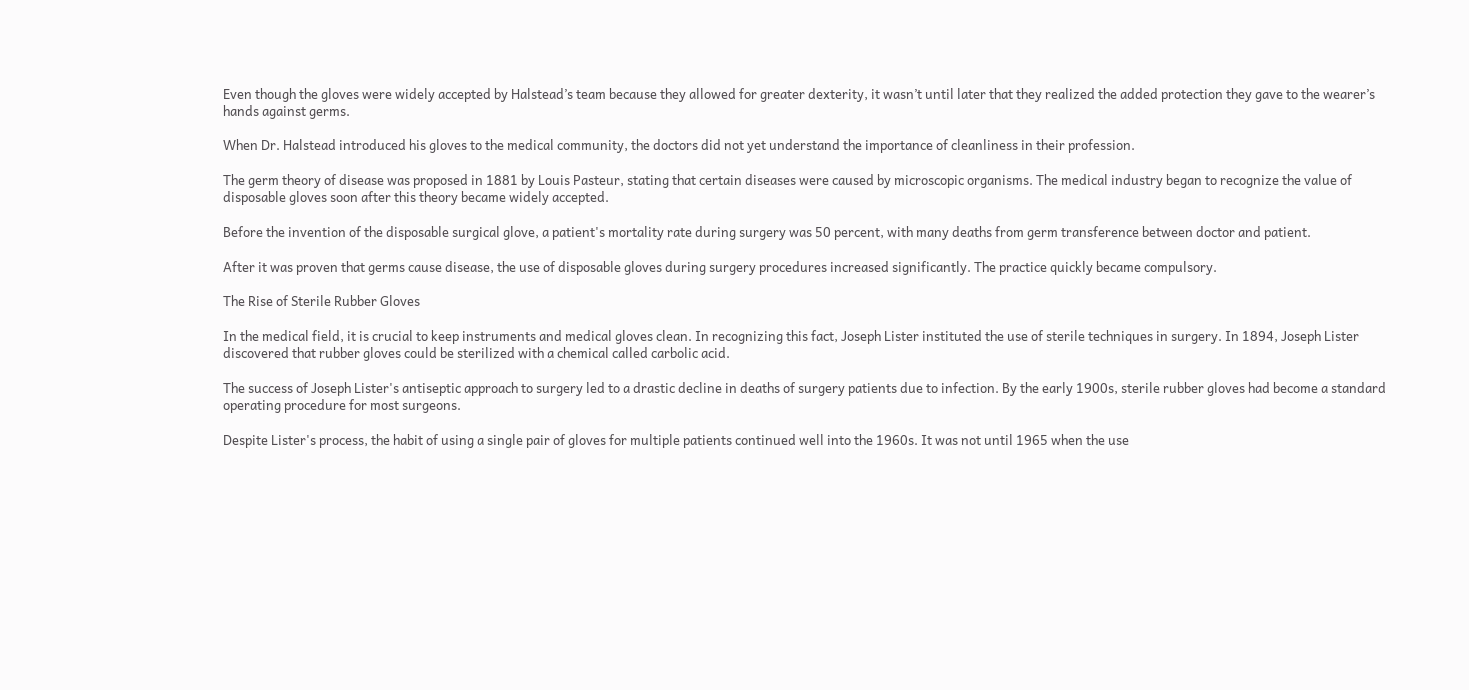Even though the gloves were widely accepted by Halstead’s team because they allowed for greater dexterity, it wasn’t until later that they realized the added protection they gave to the wearer’s hands against germs.

When Dr. Halstead introduced his gloves to the medical community, the doctors did not yet understand the importance of cleanliness in their profession.

The germ theory of disease was proposed in 1881 by Louis Pasteur, stating that certain diseases were caused by microscopic organisms. The medical industry began to recognize the value of disposable gloves soon after this theory became widely accepted.

Before the invention of the disposable surgical glove, a patient's mortality rate during surgery was 50 percent, with many deaths from germ transference between doctor and patient.

After it was proven that germs cause disease, the use of disposable gloves during surgery procedures increased significantly. The practice quickly became compulsory.

The Rise of Sterile Rubber Gloves

In the medical field, it is crucial to keep instruments and medical gloves clean. In recognizing this fact, Joseph Lister instituted the use of sterile techniques in surgery. In 1894, Joseph Lister discovered that rubber gloves could be sterilized with a chemical called carbolic acid.

The success of Joseph Lister's antiseptic approach to surgery led to a drastic decline in deaths of surgery patients due to infection. By the early 1900s, sterile rubber gloves had become a standard operating procedure for most surgeons.

Despite Lister's process, the habit of using a single pair of gloves for multiple patients continued well into the 1960s. It was not until 1965 when the use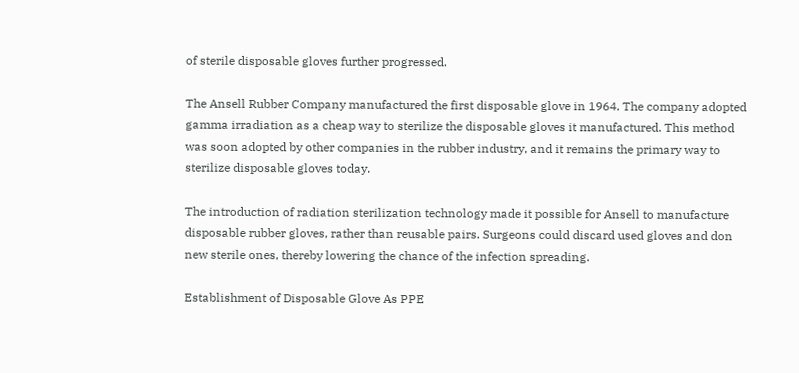of sterile disposable gloves further progressed.

The Ansell Rubber Company manufactured the first disposable glove in 1964. The company adopted gamma irradiation as a cheap way to sterilize the disposable gloves it manufactured. This method was soon adopted by other companies in the rubber industry, and it remains the primary way to sterilize disposable gloves today.

The introduction of radiation sterilization technology made it possible for Ansell to manufacture disposable rubber gloves, rather than reusable pairs. Surgeons could discard used gloves and don new sterile ones, thereby lowering the chance of the infection spreading.

Establishment of Disposable Glove As PPE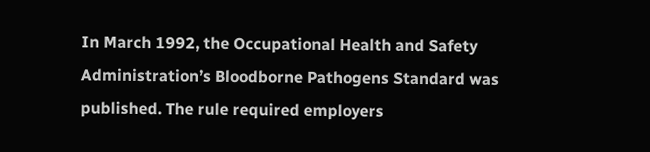In March 1992, the Occupational Health and Safety Administration’s Bloodborne Pathogens Standard was published. The rule required employers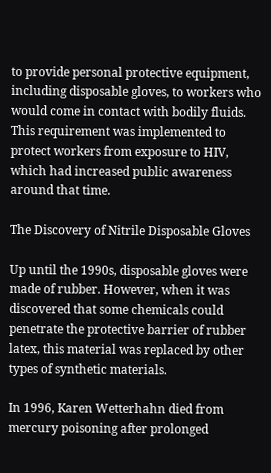to provide personal protective equipment, including disposable gloves, to workers who would come in contact with bodily fluids. This requirement was implemented to protect workers from exposure to HIV, which had increased public awareness around that time.

The Discovery of Nitrile Disposable Gloves

Up until the 1990s, disposable gloves were made of rubber. However, when it was discovered that some chemicals could penetrate the protective barrier of rubber latex, this material was replaced by other types of synthetic materials.

In 1996, Karen Wetterhahn died from mercury poisoning after prolonged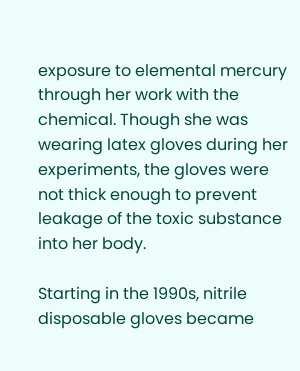exposure to elemental mercury through her work with the chemical. Though she was wearing latex gloves during her experiments, the gloves were not thick enough to prevent leakage of the toxic substance into her body.

Starting in the 1990s, nitrile disposable gloves became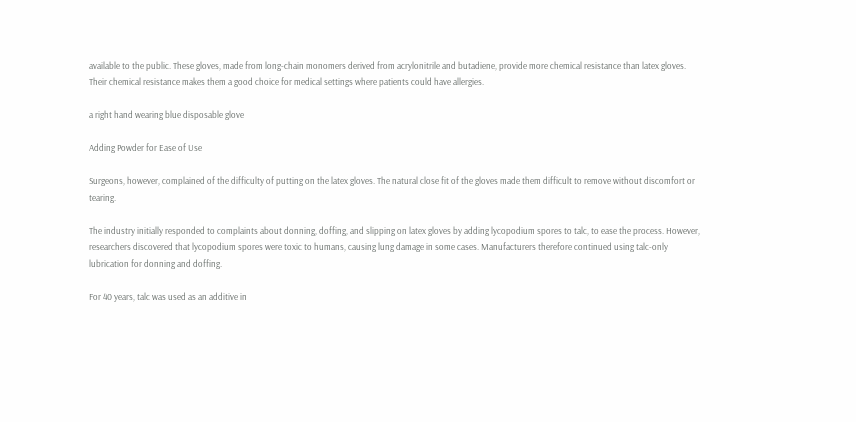available to the public. These gloves, made from long-chain monomers derived from acrylonitrile and butadiene, provide more chemical resistance than latex gloves. Their chemical resistance makes them a good choice for medical settings where patients could have allergies.

a right hand wearing blue disposable glove

Adding Powder for Ease of Use

Surgeons, however, complained of the difficulty of putting on the latex gloves. The natural close fit of the gloves made them difficult to remove without discomfort or tearing.

The industry initially responded to complaints about donning, doffing, and slipping on latex gloves by adding lycopodium spores to talc, to ease the process. However, researchers discovered that lycopodium spores were toxic to humans, causing lung damage in some cases. Manufacturers therefore continued using talc-only lubrication for donning and doffing.

For 40 years, talc was used as an additive in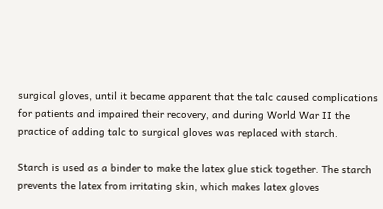surgical gloves, until it became apparent that the talc caused complications for patients and impaired their recovery, and during World War II the practice of adding talc to surgical gloves was replaced with starch.

Starch is used as a binder to make the latex glue stick together. The starch prevents the latex from irritating skin, which makes latex gloves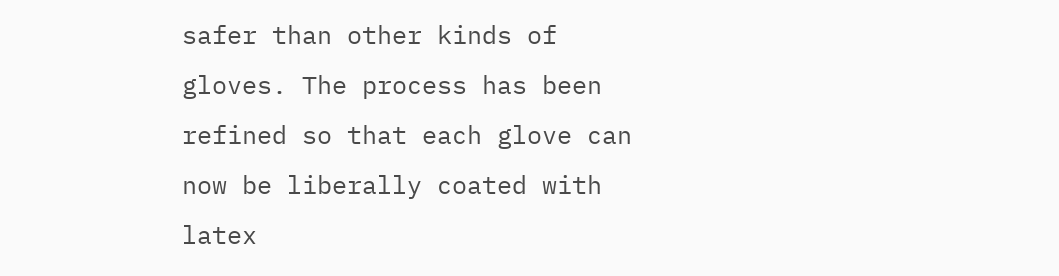safer than other kinds of gloves. The process has been refined so that each glove can now be liberally coated with latex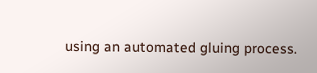using an automated gluing process.